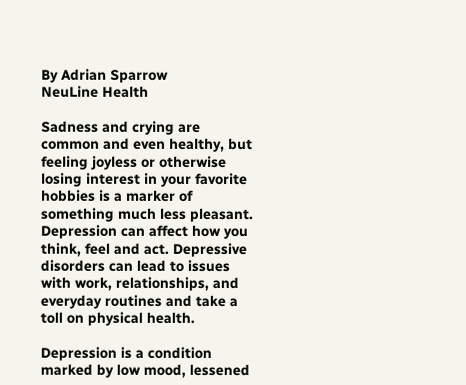By Adrian Sparrow
NeuLine Health

Sadness and crying are common and even healthy, but feeling joyless or otherwise losing interest in your favorite hobbies is a marker of something much less pleasant. Depression can affect how you think, feel and act. Depressive disorders can lead to issues with work, relationships, and everyday routines and take a toll on physical health.

Depression is a condition marked by low mood, lessened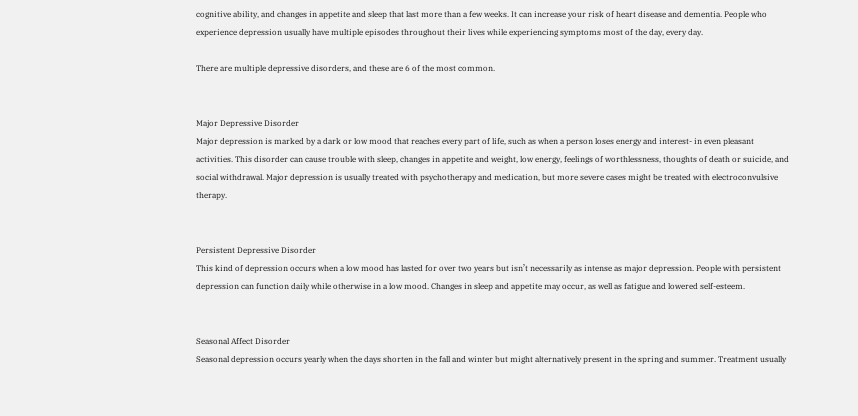cognitive ability, and changes in appetite and sleep that last more than a few weeks. It can increase your risk of heart disease and dementia. People who experience depression usually have multiple episodes throughout their lives while experiencing symptoms most of the day, every day.

There are multiple depressive disorders, and these are 6 of the most common.


Major Depressive Disorder
Major depression is marked by a dark or low mood that reaches every part of life, such as when a person loses energy and interest- in even pleasant activities. This disorder can cause trouble with sleep, changes in appetite and weight, low energy, feelings of worthlessness, thoughts of death or suicide, and social withdrawal. Major depression is usually treated with psychotherapy and medication, but more severe cases might be treated with electroconvulsive therapy.


Persistent Depressive Disorder
This kind of depression occurs when a low mood has lasted for over two years but isn’t necessarily as intense as major depression. People with persistent depression can function daily while otherwise in a low mood. Changes in sleep and appetite may occur, as well as fatigue and lowered self-esteem.


Seasonal Affect Disorder
Seasonal depression occurs yearly when the days shorten in the fall and winter but might alternatively present in the spring and summer. Treatment usually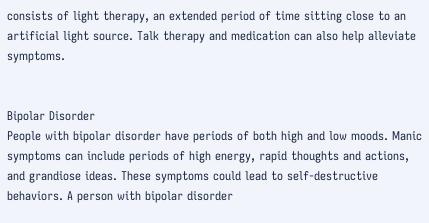consists of light therapy, an extended period of time sitting close to an artificial light source. Talk therapy and medication can also help alleviate symptoms.


Bipolar Disorder
People with bipolar disorder have periods of both high and low moods. Manic symptoms can include periods of high energy, rapid thoughts and actions, and grandiose ideas. These symptoms could lead to self-destructive behaviors. A person with bipolar disorder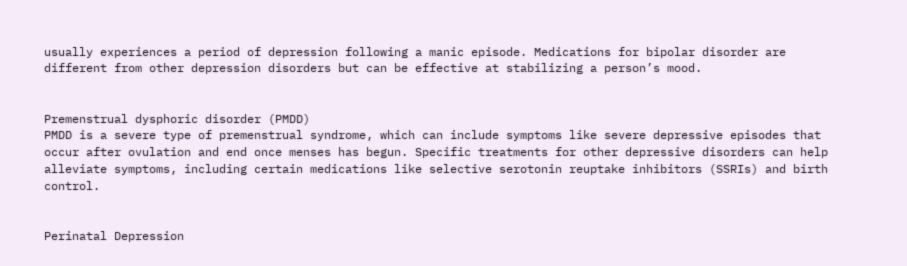usually experiences a period of depression following a manic episode. Medications for bipolar disorder are different from other depression disorders but can be effective at stabilizing a person’s mood.


Premenstrual dysphoric disorder (PMDD)
PMDD is a severe type of premenstrual syndrome, which can include symptoms like severe depressive episodes that occur after ovulation and end once menses has begun. Specific treatments for other depressive disorders can help alleviate symptoms, including certain medications like selective serotonin reuptake inhibitors (SSRIs) and birth control.


Perinatal Depression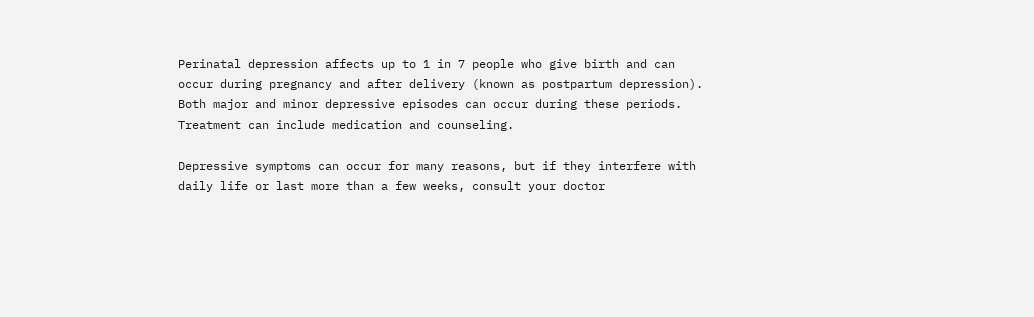Perinatal depression affects up to 1 in 7 people who give birth and can occur during pregnancy and after delivery (known as postpartum depression). Both major and minor depressive episodes can occur during these periods. Treatment can include medication and counseling.

Depressive symptoms can occur for many reasons, but if they interfere with daily life or last more than a few weeks, consult your doctor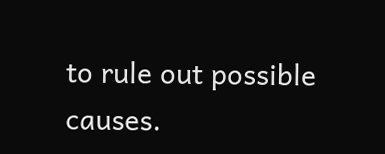to rule out possible causes.